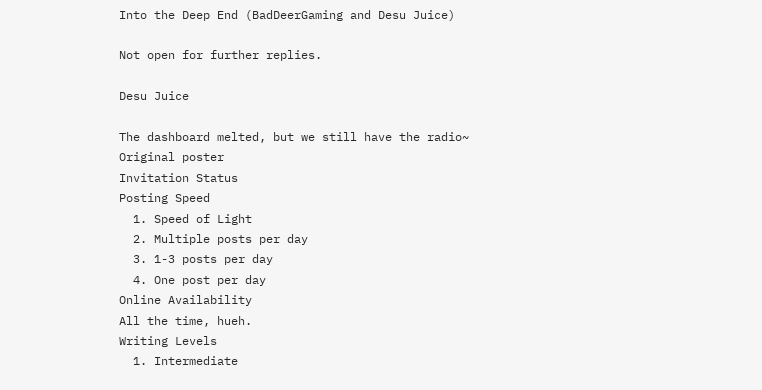Into the Deep End (BadDeerGaming and Desu Juice)

Not open for further replies.

Desu Juice

The dashboard melted, but we still have the radio~
Original poster
Invitation Status
Posting Speed
  1. Speed of Light
  2. Multiple posts per day
  3. 1-3 posts per day
  4. One post per day
Online Availability
All the time, hueh.
Writing Levels
  1. Intermediate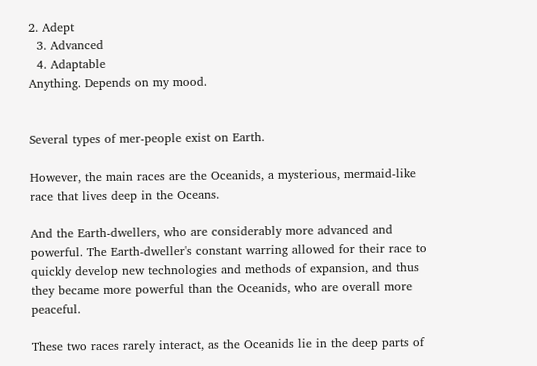2. Adept
  3. Advanced
  4. Adaptable
Anything. Depends on my mood.


Several types of mer-people exist on Earth.

However, the main races are the Oceanids, a mysterious, mermaid-like race that lives deep in the Oceans.

And the Earth-dwellers, who are considerably more advanced and powerful. The Earth-dweller's constant warring allowed for their race to quickly develop new technologies and methods of expansion, and thus they became more powerful than the Oceanids, who are overall more peaceful.

These two races rarely interact, as the Oceanids lie in the deep parts of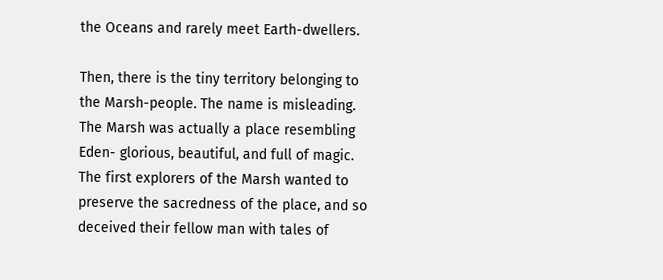the Oceans and rarely meet Earth-dwellers.

Then, there is the tiny territory belonging to the Marsh-people. The name is misleading. The Marsh was actually a place resembling Eden- glorious, beautiful, and full of magic.
The first explorers of the Marsh wanted to preserve the sacredness of the place, and so deceived their fellow man with tales of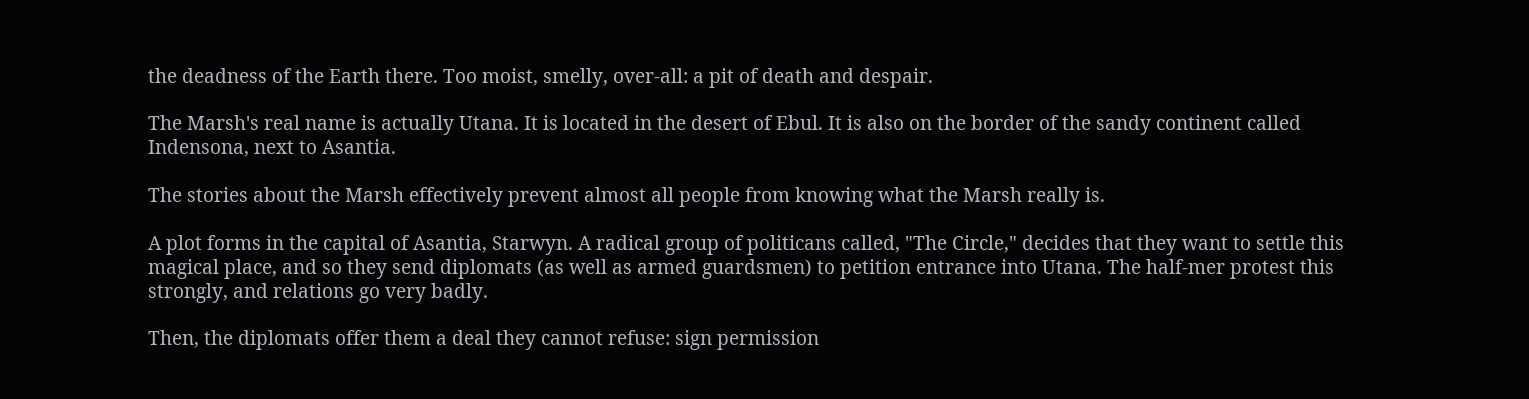the deadness of the Earth there. Too moist, smelly, over-all: a pit of death and despair.

The Marsh's real name is actually Utana. It is located in the desert of Ebul. It is also on the border of the sandy continent called Indensona, next to Asantia.

The stories about the Marsh effectively prevent almost all people from knowing what the Marsh really is.

A plot forms in the capital of Asantia, Starwyn. A radical group of politicans called, "The Circle," decides that they want to settle this magical place, and so they send diplomats (as well as armed guardsmen) to petition entrance into Utana. The half-mer protest this strongly, and relations go very badly.

Then, the diplomats offer them a deal they cannot refuse: sign permission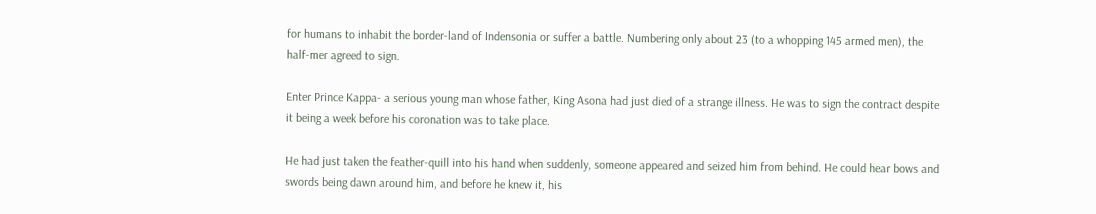for humans to inhabit the border-land of Indensonia or suffer a battle. Numbering only about 23 (to a whopping 145 armed men), the half-mer agreed to sign.

Enter Prince Kappa- a serious young man whose father, King Asona had just died of a strange illness. He was to sign the contract despite it being a week before his coronation was to take place.

He had just taken the feather-quill into his hand when suddenly, someone appeared and seized him from behind. He could hear bows and swords being dawn around him, and before he knew it, his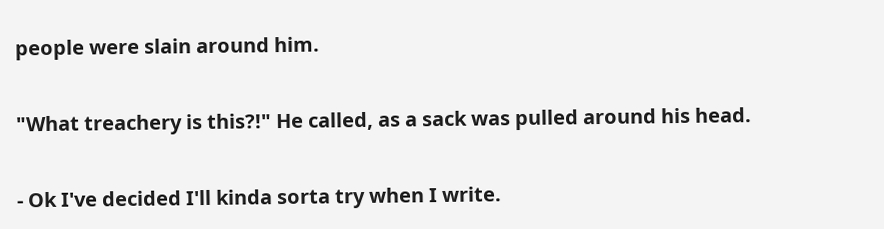people were slain around him.

"What treachery is this?!" He called, as a sack was pulled around his head.

- Ok I've decided I'll kinda sorta try when I write.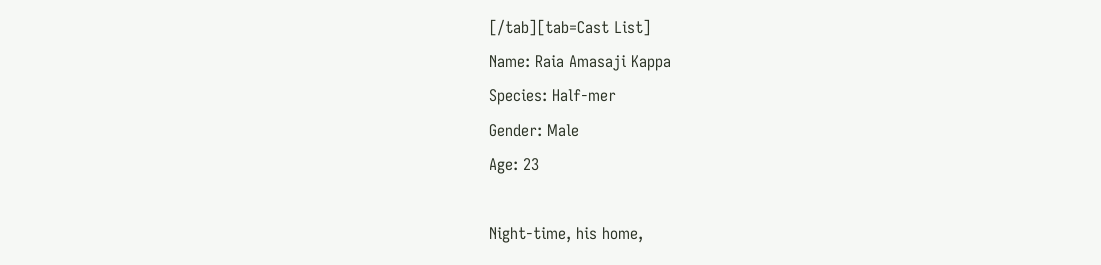[/tab][tab=Cast List]
Name: Raia Amasaji Kappa
Species: Half-mer
Gender: Male
Age: 23

Night-time, his home,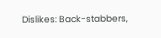Dislikes: Back-stabbers,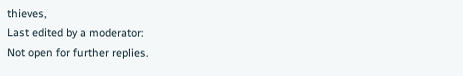thieves,
Last edited by a moderator:
Not open for further replies.